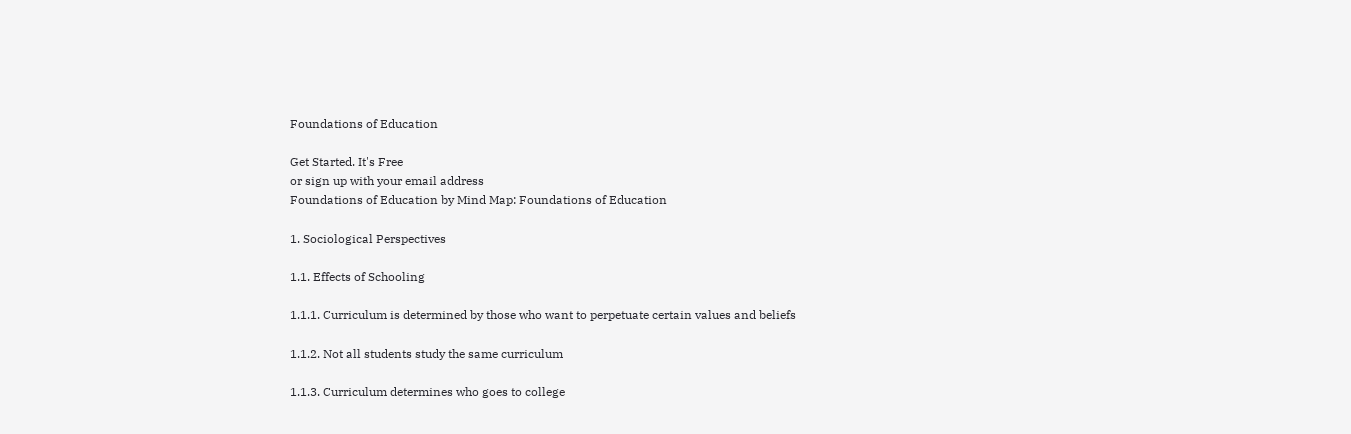Foundations of Education

Get Started. It's Free
or sign up with your email address
Foundations of Education by Mind Map: Foundations of Education

1. Sociological Perspectives

1.1. Effects of Schooling

1.1.1. Curriculum is determined by those who want to perpetuate certain values and beliefs

1.1.2. Not all students study the same curriculum

1.1.3. Curriculum determines who goes to college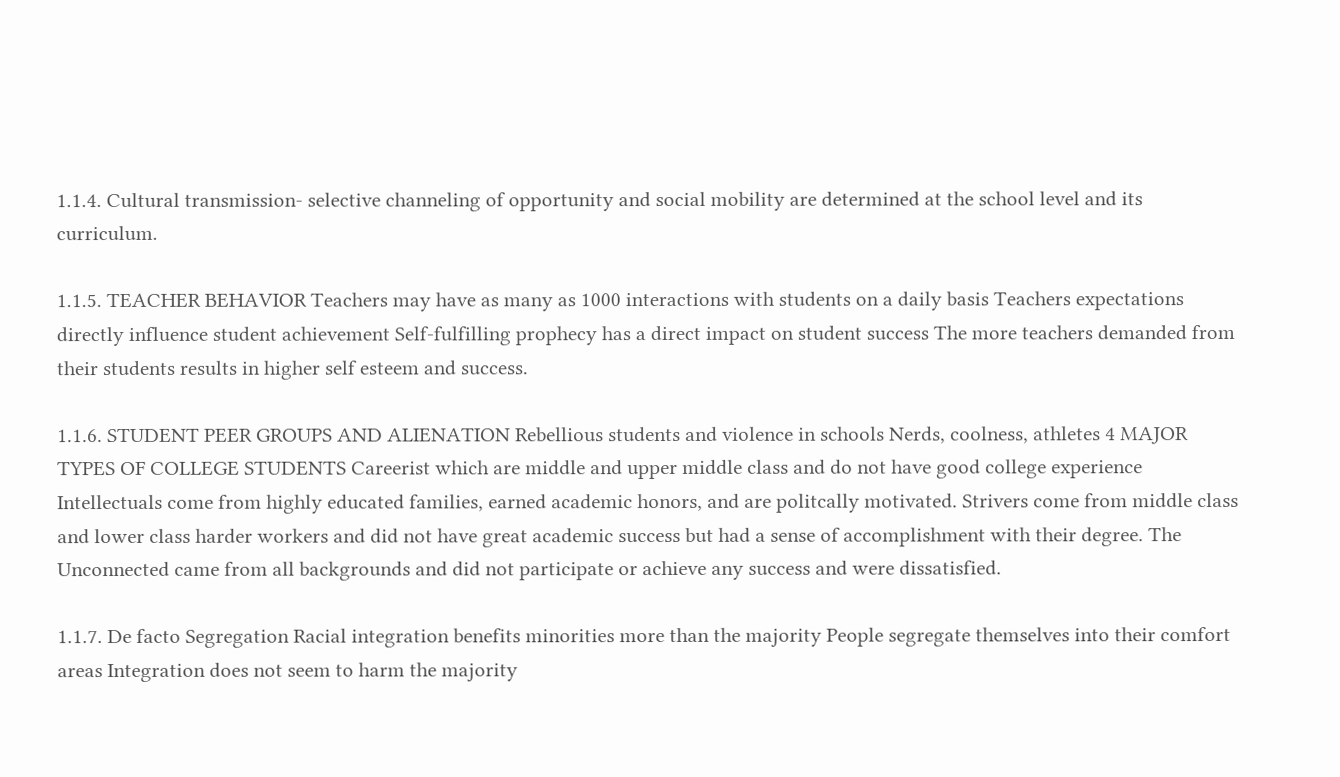1.1.4. Cultural transmission- selective channeling of opportunity and social mobility are determined at the school level and its curriculum.

1.1.5. TEACHER BEHAVIOR Teachers may have as many as 1000 interactions with students on a daily basis Teachers expectations directly influence student achievement Self-fulfilling prophecy has a direct impact on student success The more teachers demanded from their students results in higher self esteem and success.

1.1.6. STUDENT PEER GROUPS AND ALIENATION Rebellious students and violence in schools Nerds, coolness, athletes 4 MAJOR TYPES OF COLLEGE STUDENTS Careerist which are middle and upper middle class and do not have good college experience Intellectuals come from highly educated families, earned academic honors, and are politcally motivated. Strivers come from middle class and lower class harder workers and did not have great academic success but had a sense of accomplishment with their degree. The Unconnected came from all backgrounds and did not participate or achieve any success and were dissatisfied.

1.1.7. De facto Segregation Racial integration benefits minorities more than the majority People segregate themselves into their comfort areas Integration does not seem to harm the majority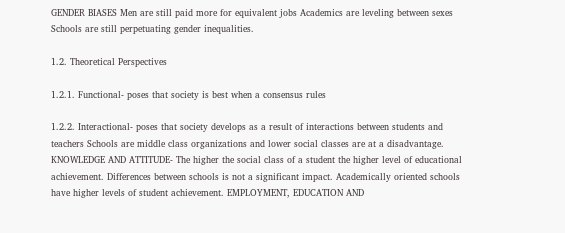GENDER BIASES Men are still paid more for equivalent jobs Academics are leveling between sexes Schools are still perpetuating gender inequalities.

1.2. Theoretical Perspectives

1.2.1. Functional- poses that society is best when a consensus rules

1.2.2. Interactional- poses that society develops as a result of interactions between students and teachers Schools are middle class organizations and lower social classes are at a disadvantage. KNOWLEDGE AND ATTITUDE- The higher the social class of a student the higher level of educational achievement. Differences between schools is not a significant impact. Academically oriented schools have higher levels of student achievement. EMPLOYMENT, EDUCATION AND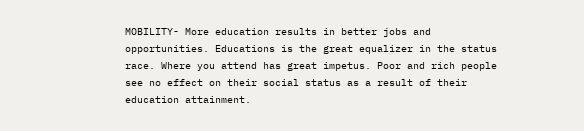MOBILITY- More education results in better jobs and opportunities. Educations is the great equalizer in the status race. Where you attend has great impetus. Poor and rich people see no effect on their social status as a result of their education attainment.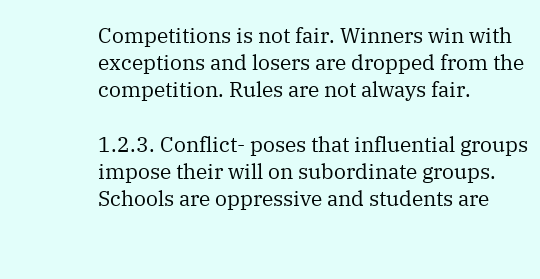Competitions is not fair. Winners win with exceptions and losers are dropped from the competition. Rules are not always fair.

1.2.3. Conflict- poses that influential groups impose their will on subordinate groups. Schools are oppressive and students are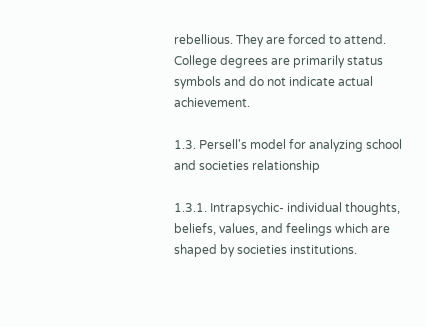rebellious. They are forced to attend. College degrees are primarily status symbols and do not indicate actual achievement.

1.3. Persell's model for analyzing school and societies relationship

1.3.1. Intrapsychic- individual thoughts, beliefs, values, and feelings which are shaped by societies institutions.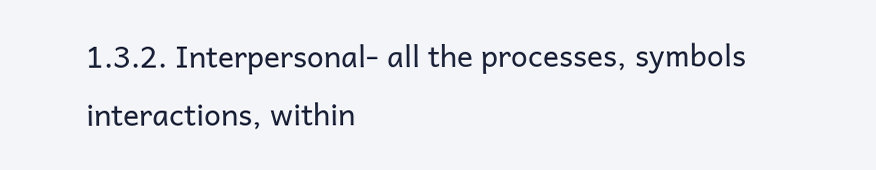1.3.2. Interpersonal- all the processes, symbols interactions, within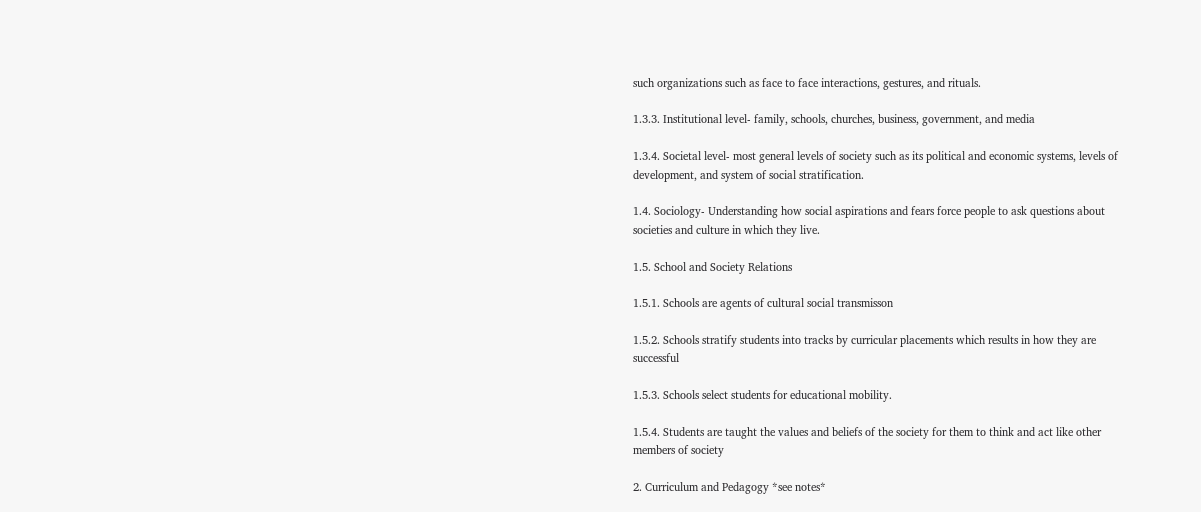such organizations such as face to face interactions, gestures, and rituals.

1.3.3. Institutional level- family, schools, churches, business, government, and media

1.3.4. Societal level- most general levels of society such as its political and economic systems, levels of development, and system of social stratification.

1.4. Sociology- Understanding how social aspirations and fears force people to ask questions about societies and culture in which they live.

1.5. School and Society Relations

1.5.1. Schools are agents of cultural social transmisson

1.5.2. Schools stratify students into tracks by curricular placements which results in how they are successful

1.5.3. Schools select students for educational mobility.

1.5.4. Students are taught the values and beliefs of the society for them to think and act like other members of society

2. Curriculum and Pedagogy *see notes*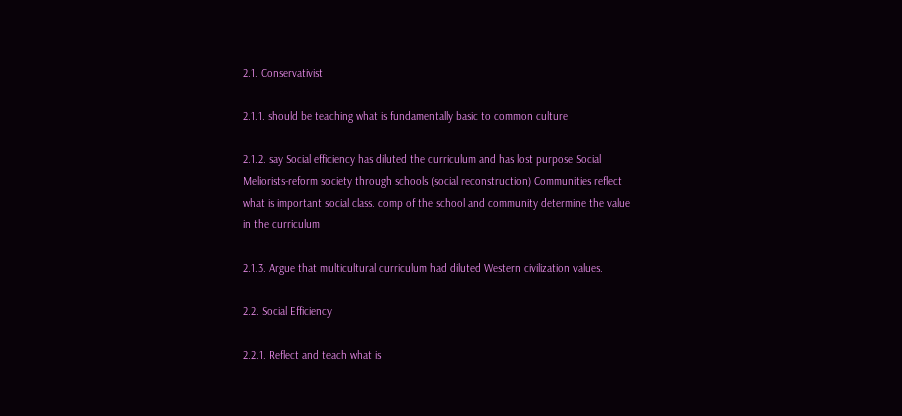2.1. Conservativist

2.1.1. should be teaching what is fundamentally basic to common culture

2.1.2. say Social efficiency has diluted the curriculum and has lost purpose Social Meliorists-reform society through schools (social reconstruction) Communities reflect what is important social class. comp of the school and community determine the value in the curriculum

2.1.3. Argue that multicultural curriculum had diluted Western civilization values.

2.2. Social Efficiency

2.2.1. Reflect and teach what is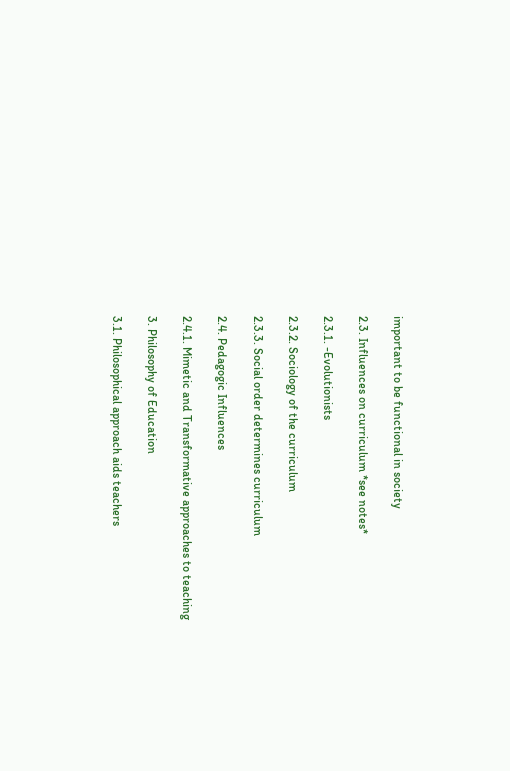important to be functional in society

2.3. Influences on curriculum *see notes*

2.3.1. -Evolutionists

2.3.2. Sociology of the curriculum

2.3.3. Social order determines curriculum

2.4. Pedagogic Influences

2.4.1. Mimetic and Transformative approaches to teaching

3. Philosophy of Education

3.1. Philosophical approach aids teachers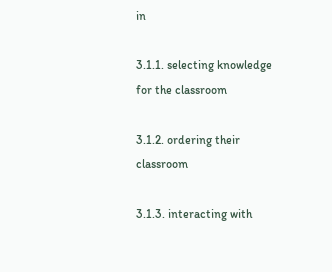in

3.1.1. selecting knowledge for the classroom

3.1.2. ordering their classroom

3.1.3. interacting with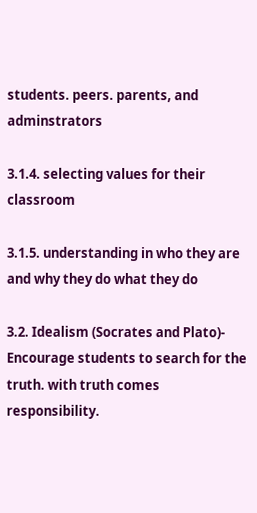students. peers. parents, and adminstrators

3.1.4. selecting values for their classroom

3.1.5. understanding in who they are and why they do what they do

3.2. Idealism (Socrates and Plato)- Encourage students to search for the truth. with truth comes responsibility.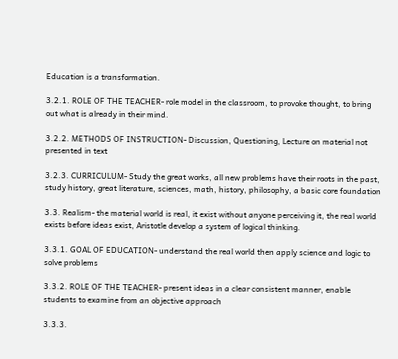Education is a transformation.

3.2.1. ROLE OF THE TEACHER- role model in the classroom, to provoke thought, to bring out what is already in their mind.

3.2.2. METHODS OF INSTRUCTION- Discussion, Questioning, Lecture on material not presented in text

3.2.3. CURRICULUM- Study the great works, all new problems have their roots in the past, study history, great literature, sciences, math, history, philosophy, a basic core foundation

3.3. Realism- the material world is real, it exist without anyone perceiving it, the real world exists before ideas exist, Aristotle develop a system of logical thinking.

3.3.1. GOAL OF EDUCATION- understand the real world then apply science and logic to solve problems

3.3.2. ROLE OF THE TEACHER- present ideas in a clear consistent manner, enable students to examine from an objective approach

3.3.3.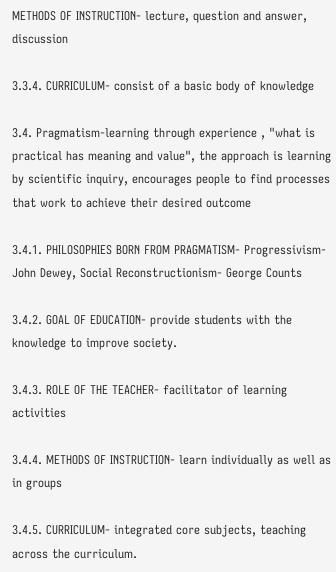METHODS OF INSTRUCTION- lecture, question and answer, discussion

3.3.4. CURRICULUM- consist of a basic body of knowledge

3.4. Pragmatism-learning through experience , "what is practical has meaning and value", the approach is learning by scientific inquiry, encourages people to find processes that work to achieve their desired outcome

3.4.1. PHILOSOPHIES BORN FROM PRAGMATISM- Progressivism- John Dewey, Social Reconstructionism- George Counts

3.4.2. GOAL OF EDUCATION- provide students with the knowledge to improve society.

3.4.3. ROLE OF THE TEACHER- facilitator of learning activities

3.4.4. METHODS OF INSTRUCTION- learn individually as well as in groups

3.4.5. CURRICULUM- integrated core subjects, teaching across the curriculum.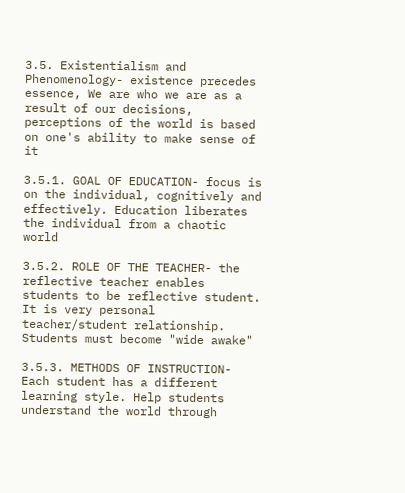3.5. Existentialism and Phenomenology- existence precedes essence, We are who we are as a result of our decisions, perceptions of the world is based on one's ability to make sense of it

3.5.1. GOAL OF EDUCATION- focus is on the individual, cognitively and effectively. Education liberates the individual from a chaotic world

3.5.2. ROLE OF THE TEACHER- the reflective teacher enables students to be reflective student. It is very personal teacher/student relationship. Students must become "wide awake"

3.5.3. METHODS OF INSTRUCTION- Each student has a different learning style. Help students understand the world through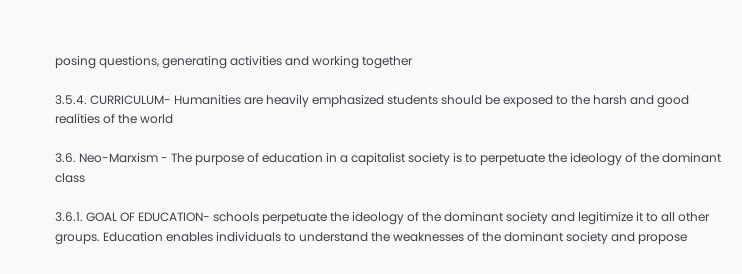posing questions, generating activities and working together

3.5.4. CURRICULUM- Humanities are heavily emphasized students should be exposed to the harsh and good realities of the world

3.6. Neo-Marxism - The purpose of education in a capitalist society is to perpetuate the ideology of the dominant class

3.6.1. GOAL OF EDUCATION- schools perpetuate the ideology of the dominant society and legitimize it to all other groups. Education enables individuals to understand the weaknesses of the dominant society and propose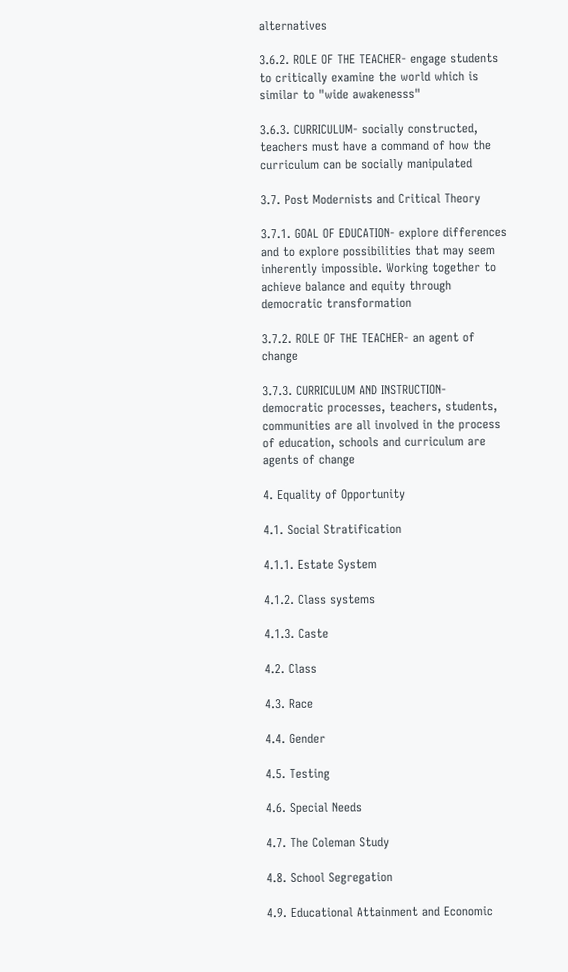alternatives

3.6.2. ROLE OF THE TEACHER- engage students to critically examine the world which is similar to "wide awakenesss"

3.6.3. CURRICULUM- socially constructed, teachers must have a command of how the curriculum can be socially manipulated

3.7. Post Modernists and Critical Theory

3.7.1. GOAL OF EDUCATION- explore differences and to explore possibilities that may seem inherently impossible. Working together to achieve balance and equity through democratic transformation

3.7.2. ROLE OF THE TEACHER- an agent of change

3.7.3. CURRICULUM AND INSTRUCTION- democratic processes, teachers, students, communities are all involved in the process of education, schools and curriculum are agents of change

4. Equality of Opportunity

4.1. Social Stratification

4.1.1. Estate System

4.1.2. Class systems

4.1.3. Caste

4.2. Class

4.3. Race

4.4. Gender

4.5. Testing

4.6. Special Needs

4.7. The Coleman Study

4.8. School Segregation

4.9. Educational Attainment and Economic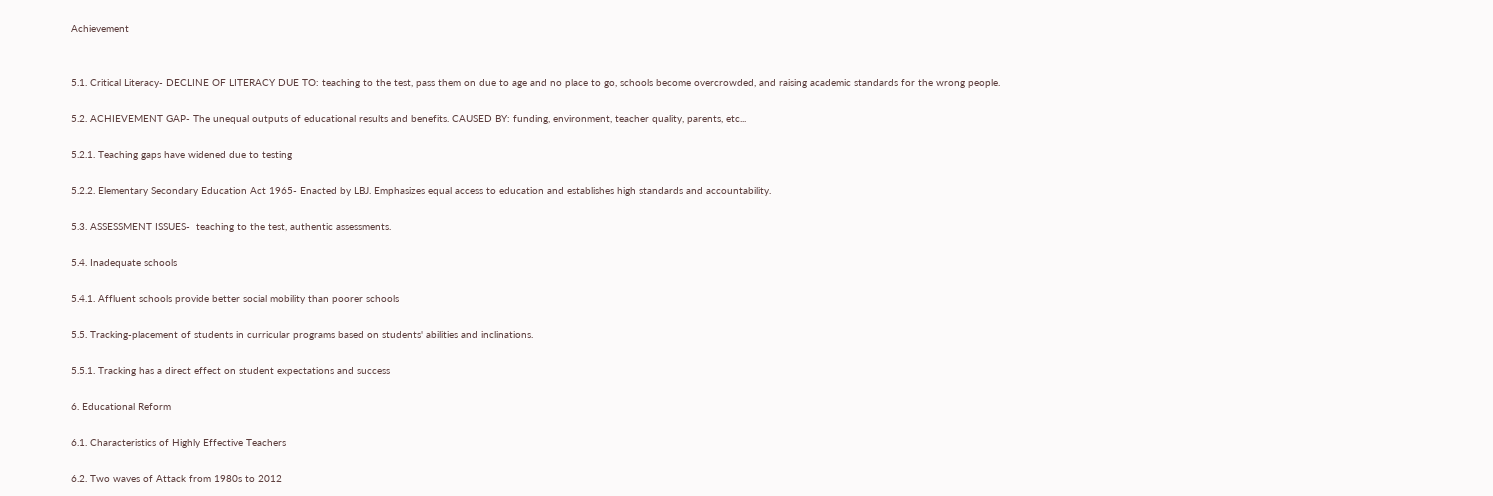Achievement


5.1. Critical Literacy- DECLINE OF LITERACY DUE TO: teaching to the test, pass them on due to age and no place to go, schools become overcrowded, and raising academic standards for the wrong people.

5.2. ACHIEVEMENT GAP- The unequal outputs of educational results and benefits. CAUSED BY: funding, environment, teacher quality, parents, etc...

5.2.1. Teaching gaps have widened due to testing

5.2.2. Elementary Secondary Education Act 1965- Enacted by LBJ. Emphasizes equal access to education and establishes high standards and accountability.

5.3. ASSESSMENT ISSUES-  teaching to the test, authentic assessments.

5.4. Inadequate schools

5.4.1. Affluent schools provide better social mobility than poorer schools

5.5. Tracking-placement of students in curricular programs based on students' abilities and inclinations.

5.5.1. Tracking has a direct effect on student expectations and success

6. Educational Reform

6.1. Characteristics of Highly Effective Teachers

6.2. Two waves of Attack from 1980s to 2012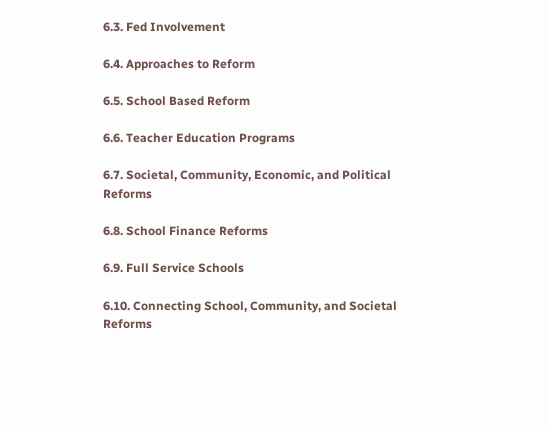6.3. Fed Involvement

6.4. Approaches to Reform

6.5. School Based Reform

6.6. Teacher Education Programs

6.7. Societal, Community, Economic, and Political Reforms

6.8. School Finance Reforms

6.9. Full Service Schools

6.10. Connecting School, Community, and Societal Reforms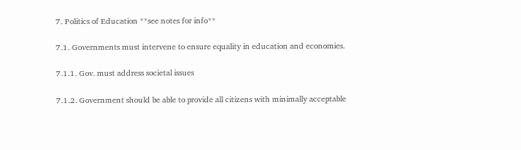7. Politics of Education **see notes for info**

7.1. Governments must intervene to ensure equality in education and economies.

7.1.1. Gov. must address societal issues

7.1.2. Government should be able to provide all citizens with minimally acceptable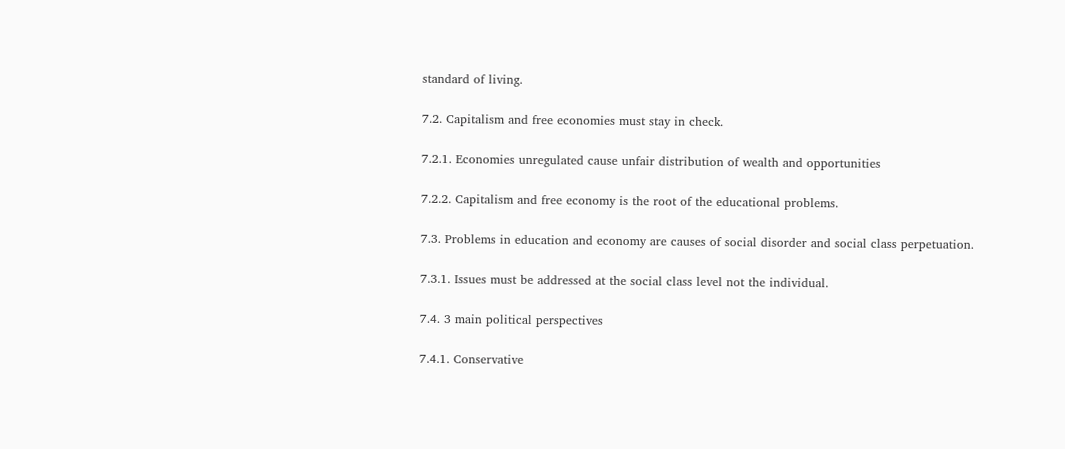standard of living.

7.2. Capitalism and free economies must stay in check.

7.2.1. Economies unregulated cause unfair distribution of wealth and opportunities

7.2.2. Capitalism and free economy is the root of the educational problems.

7.3. Problems in education and economy are causes of social disorder and social class perpetuation.

7.3.1. Issues must be addressed at the social class level not the individual.

7.4. 3 main political perspectives

7.4.1. Conservative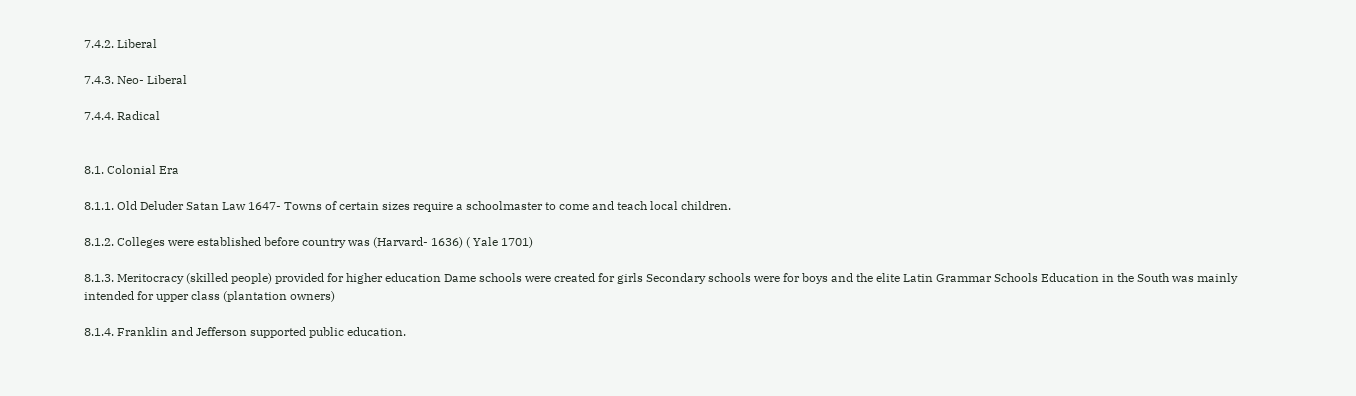7.4.2. Liberal

7.4.3. Neo- Liberal

7.4.4. Radical


8.1. Colonial Era

8.1.1. Old Deluder Satan Law 1647- Towns of certain sizes require a schoolmaster to come and teach local children.

8.1.2. Colleges were established before country was (Harvard- 1636) ( Yale 1701)

8.1.3. Meritocracy (skilled people) provided for higher education Dame schools were created for girls Secondary schools were for boys and the elite Latin Grammar Schools Education in the South was mainly intended for upper class (plantation owners)

8.1.4. Franklin and Jefferson supported public education.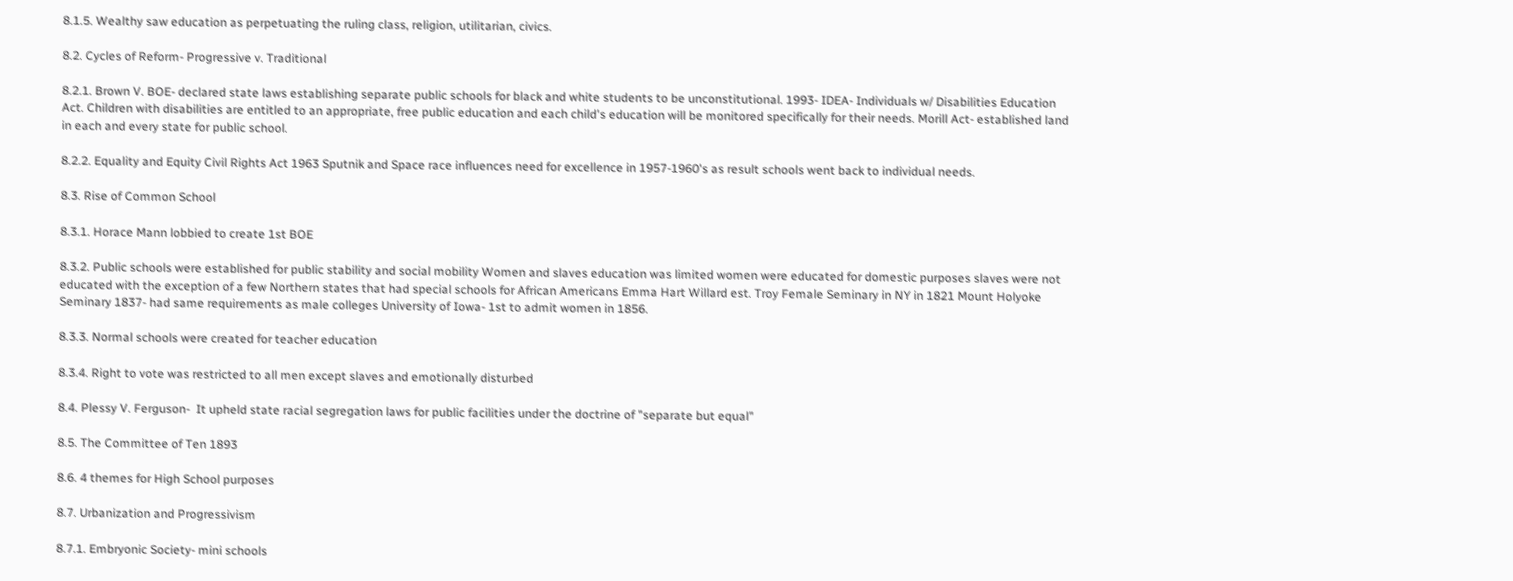8.1.5. Wealthy saw education as perpetuating the ruling class, religion, utilitarian, civics.

8.2. Cycles of Reform- Progressive v. Traditional

8.2.1. Brown V. BOE- declared state laws establishing separate public schools for black and white students to be unconstitutional. 1993- IDEA- Individuals w/ Disabilities Education Act. Children with disabilities are entitled to an appropriate, free public education and each child's education will be monitored specifically for their needs. Morill Act- established land in each and every state for public school.

8.2.2. Equality and Equity Civil Rights Act 1963 Sputnik and Space race influences need for excellence in 1957-1960's as result schools went back to individual needs.

8.3. Rise of Common School

8.3.1. Horace Mann lobbied to create 1st BOE

8.3.2. Public schools were established for public stability and social mobility Women and slaves education was limited women were educated for domestic purposes slaves were not educated with the exception of a few Northern states that had special schools for African Americans Emma Hart Willard est. Troy Female Seminary in NY in 1821 Mount Holyoke Seminary 1837- had same requirements as male colleges University of Iowa- 1st to admit women in 1856.

8.3.3. Normal schools were created for teacher education

8.3.4. Right to vote was restricted to all men except slaves and emotionally disturbed

8.4. Plessy V. Ferguson-  It upheld state racial segregation laws for public facilities under the doctrine of "separate but equal"

8.5. The Committee of Ten 1893

8.6. 4 themes for High School purposes

8.7. Urbanization and Progressivism

8.7.1. Embryonic Society- mini schools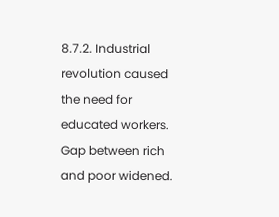8.7.2. Industrial revolution caused the need for educated workers. Gap between rich and poor widened.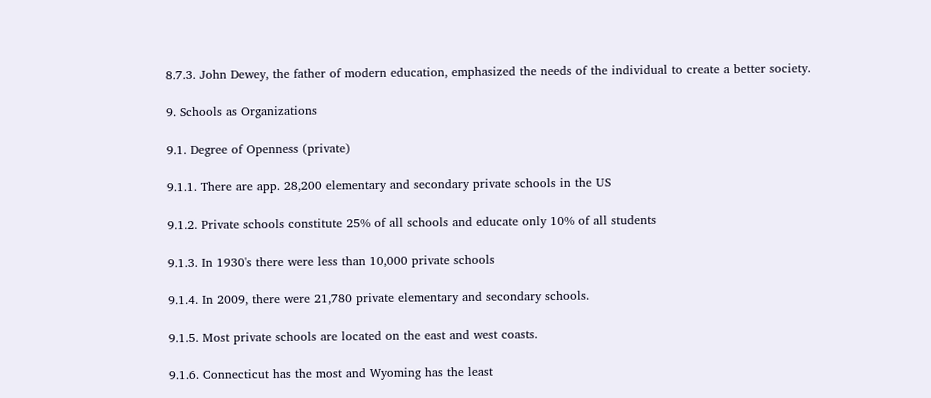8.7.3. John Dewey, the father of modern education, emphasized the needs of the individual to create a better society.

9. Schools as Organizations

9.1. Degree of Openness (private)

9.1.1. There are app. 28,200 elementary and secondary private schools in the US

9.1.2. Private schools constitute 25% of all schools and educate only 10% of all students

9.1.3. In 1930's there were less than 10,000 private schools

9.1.4. In 2009, there were 21,780 private elementary and secondary schools.

9.1.5. Most private schools are located on the east and west coasts.

9.1.6. Connecticut has the most and Wyoming has the least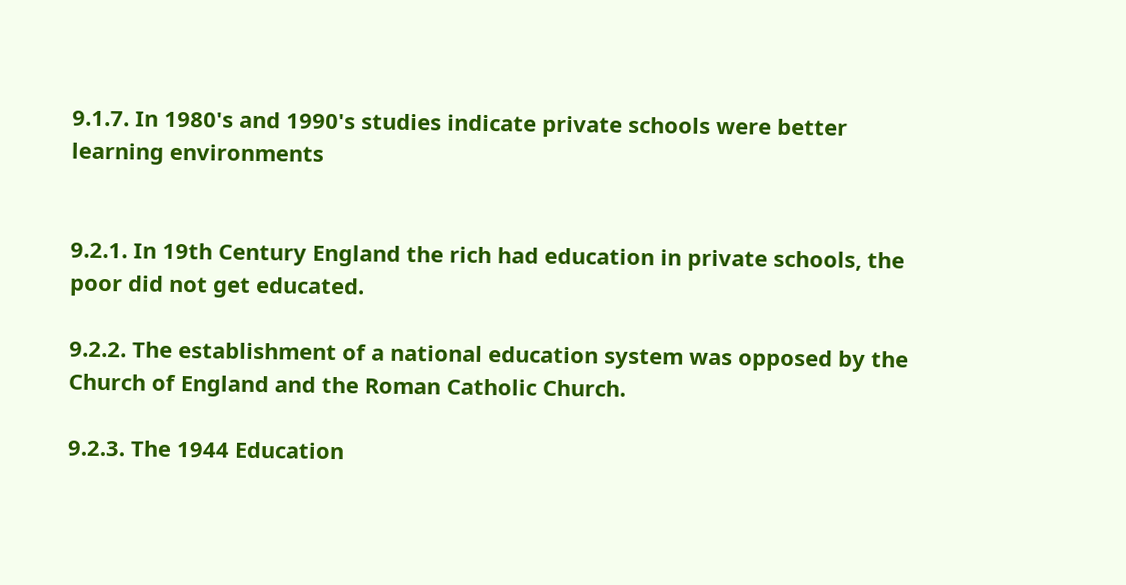9.1.7. In 1980's and 1990's studies indicate private schools were better learning environments


9.2.1. In 19th Century England the rich had education in private schools, the poor did not get educated.

9.2.2. The establishment of a national education system was opposed by the Church of England and the Roman Catholic Church.

9.2.3. The 1944 Education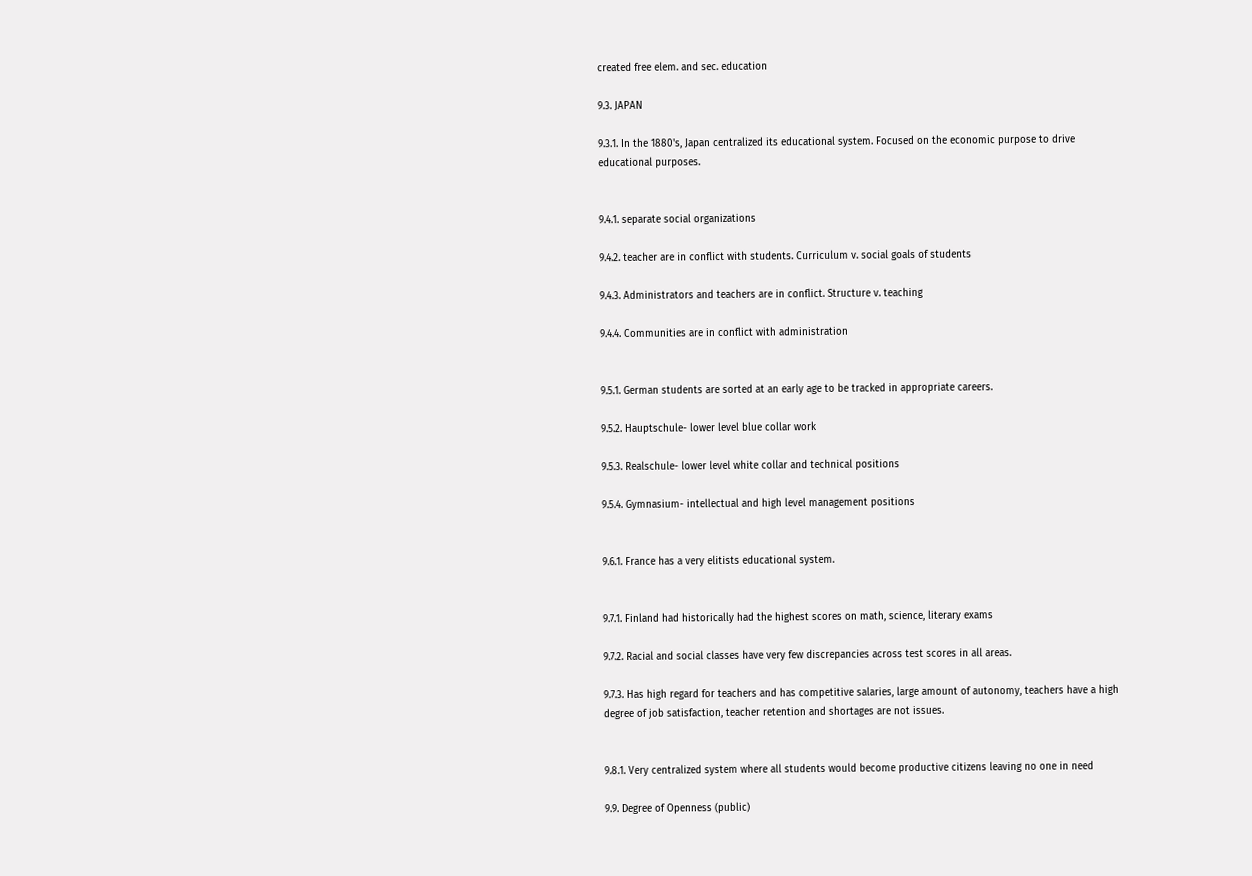created free elem. and sec. education

9.3. JAPAN

9.3.1. In the 1880's, Japan centralized its educational system. Focused on the economic purpose to drive educational purposes.


9.4.1. separate social organizations

9.4.2. teacher are in conflict with students. Curriculum v. social goals of students

9.4.3. Administrators and teachers are in conflict. Structure v. teaching

9.4.4. Communities are in conflict with administration


9.5.1. German students are sorted at an early age to be tracked in appropriate careers.

9.5.2. Hauptschule- lower level blue collar work

9.5.3. Realschule- lower level white collar and technical positions

9.5.4. Gymnasium- intellectual and high level management positions


9.6.1. France has a very elitists educational system.


9.7.1. Finland had historically had the highest scores on math, science, literary exams

9.7.2. Racial and social classes have very few discrepancies across test scores in all areas.

9.7.3. Has high regard for teachers and has competitive salaries, large amount of autonomy, teachers have a high degree of job satisfaction, teacher retention and shortages are not issues.


9.8.1. Very centralized system where all students would become productive citizens leaving no one in need

9.9. Degree of Openness (public)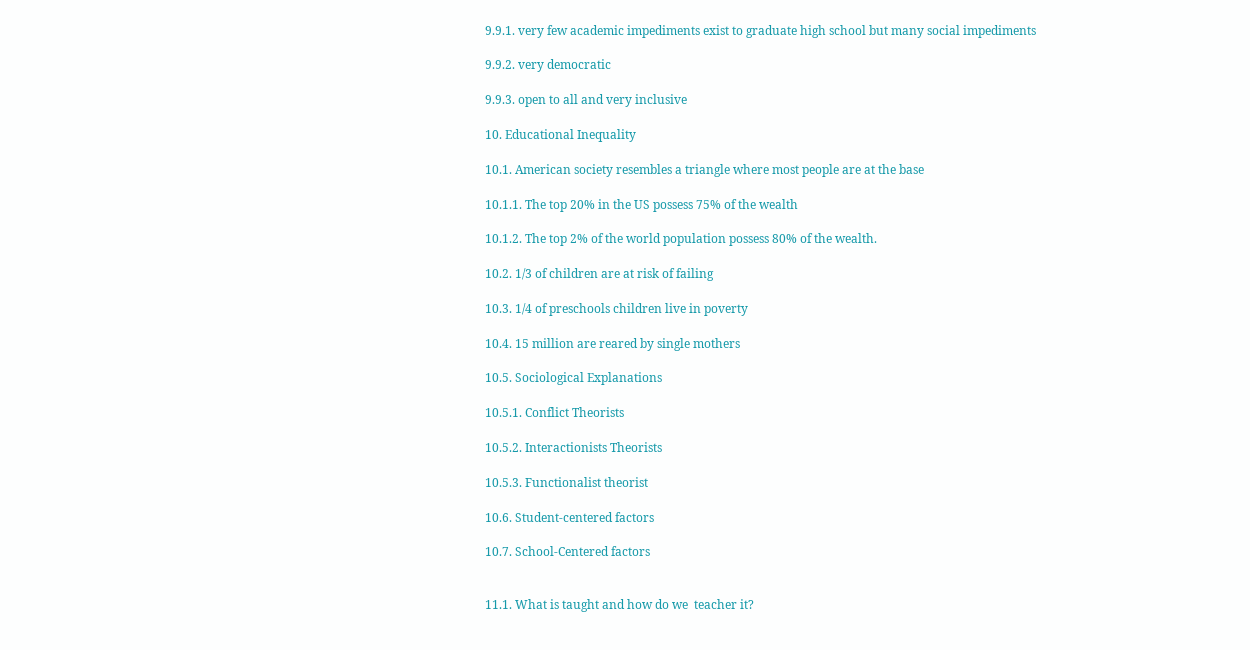9.9.1. very few academic impediments exist to graduate high school but many social impediments

9.9.2. very democratic

9.9.3. open to all and very inclusive

10. Educational Inequality

10.1. American society resembles a triangle where most people are at the base

10.1.1. The top 20% in the US possess 75% of the wealth

10.1.2. The top 2% of the world population possess 80% of the wealth.

10.2. 1/3 of children are at risk of failing

10.3. 1/4 of preschools children live in poverty

10.4. 15 million are reared by single mothers

10.5. Sociological Explanations

10.5.1. Conflict Theorists

10.5.2. Interactionists Theorists

10.5.3. Functionalist theorist

10.6. Student-centered factors

10.7. School-Centered factors


11.1. What is taught and how do we  teacher it?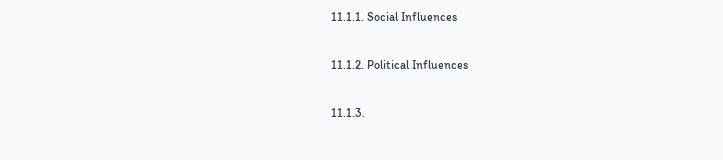11.1.1. Social Influences

11.1.2. Political Influences

11.1.3.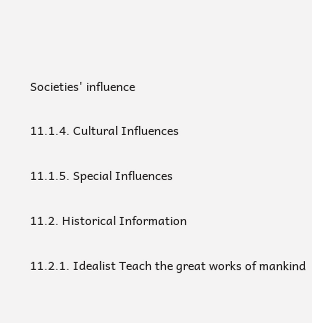Societies' influence

11.1.4. Cultural Influences

11.1.5. Special Influences

11.2. Historical Information

11.2.1. Idealist Teach the great works of mankind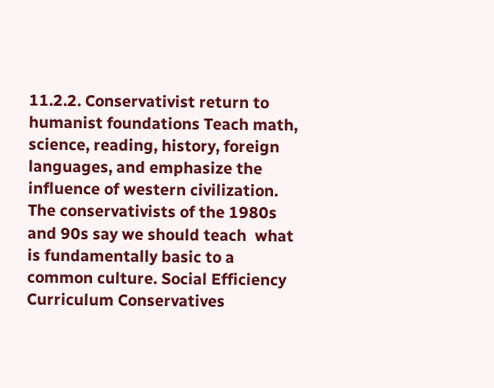11.2.2. Conservativist return to humanist foundations Teach math, science, reading, history, foreign languages, and emphasize the influence of western civilization. The conservativists of the 1980s and 90s say we should teach  what is fundamentally basic to a common culture. Social Efficiency Curriculum Conservatives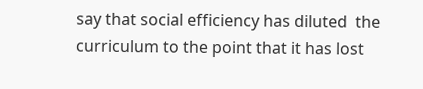say that social efficiency has diluted  the curriculum to the point that it has lost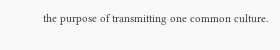the purpose of transmitting one common culture.